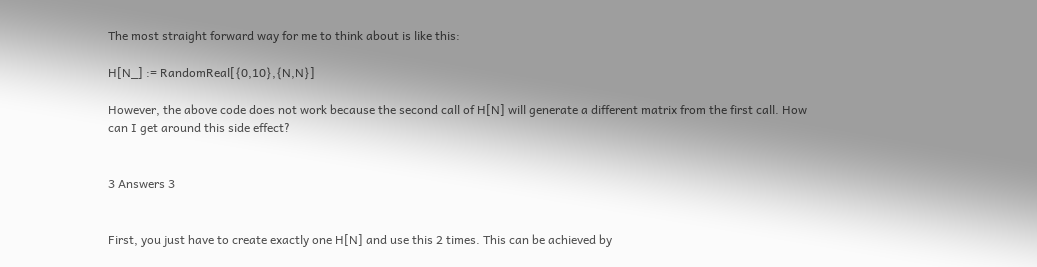The most straight forward way for me to think about is like this:

H[N_] := RandomReal[{0,10},{N,N}]

However, the above code does not work because the second call of H[N] will generate a different matrix from the first call. How can I get around this side effect?


3 Answers 3


First, you just have to create exactly one H[N] and use this 2 times. This can be achieved by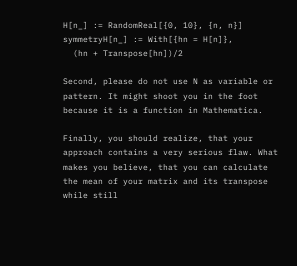H[n_] := RandomReal[{0, 10}, {n, n}]
symmetryH[n_] := With[{hn = H[n]},
  (hn + Transpose[hn])/2

Second, please do not use N as variable or pattern. It might shoot you in the foot because it is a function in Mathematica.

Finally, you should realize, that your approach contains a very serious flaw. What makes you believe, that you can calculate the mean of your matrix and its transpose while still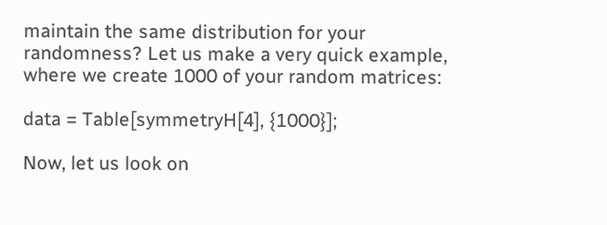maintain the same distribution for your randomness? Let us make a very quick example, where we create 1000 of your random matrices:

data = Table[symmetryH[4], {1000}];

Now, let us look on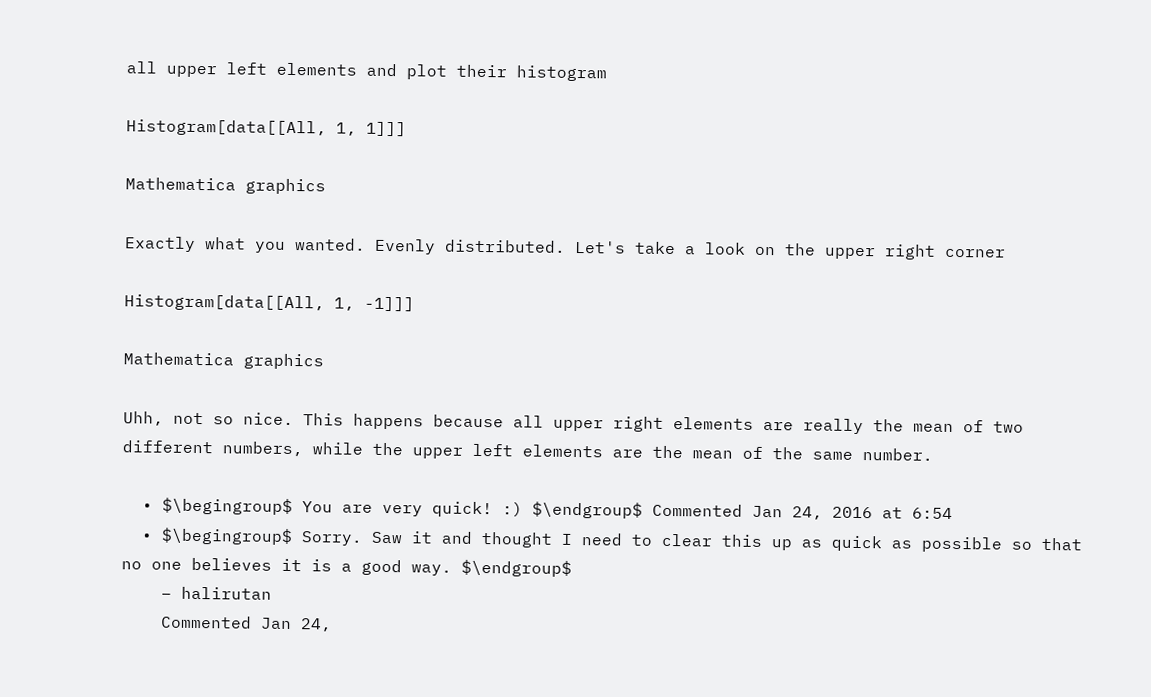all upper left elements and plot their histogram

Histogram[data[[All, 1, 1]]]

Mathematica graphics

Exactly what you wanted. Evenly distributed. Let's take a look on the upper right corner

Histogram[data[[All, 1, -1]]]

Mathematica graphics

Uhh, not so nice. This happens because all upper right elements are really the mean of two different numbers, while the upper left elements are the mean of the same number.

  • $\begingroup$ You are very quick! :) $\endgroup$ Commented Jan 24, 2016 at 6:54
  • $\begingroup$ Sorry. Saw it and thought I need to clear this up as quick as possible so that no one believes it is a good way. $\endgroup$
    – halirutan
    Commented Jan 24,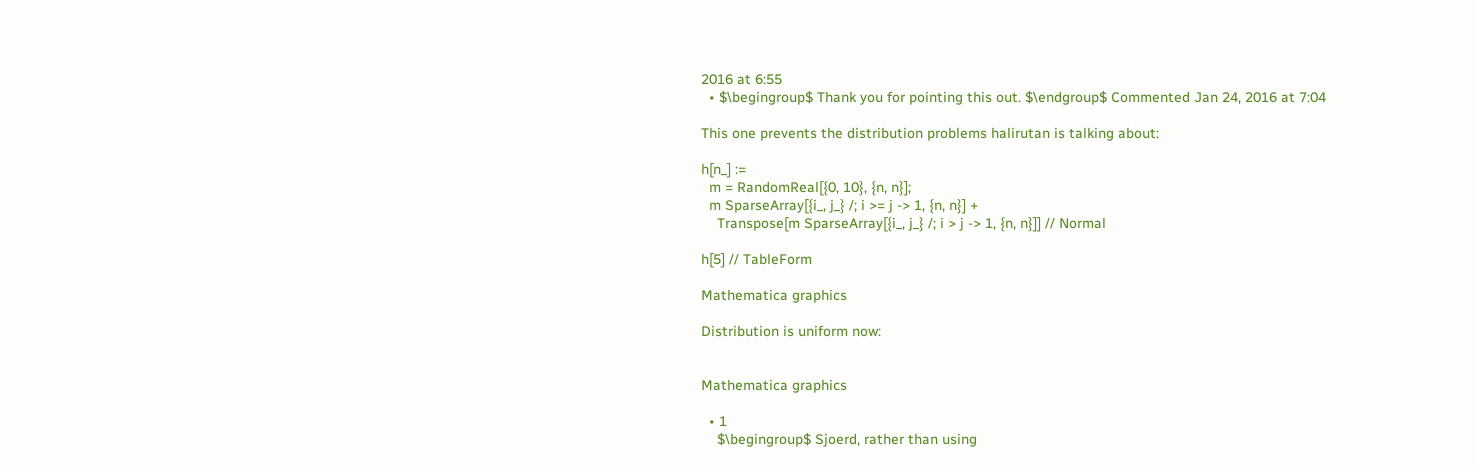2016 at 6:55
  • $\begingroup$ Thank you for pointing this out. $\endgroup$ Commented Jan 24, 2016 at 7:04

This one prevents the distribution problems halirutan is talking about:

h[n_] :=
  m = RandomReal[{0, 10}, {n, n}];
  m SparseArray[{i_, j_} /; i >= j -> 1, {n, n}] +
    Transpose[m SparseArray[{i_, j_} /; i > j -> 1, {n, n}]] // Normal

h[5] // TableForm

Mathematica graphics

Distribution is uniform now:


Mathematica graphics

  • 1
    $\begingroup$ Sjoerd, rather than using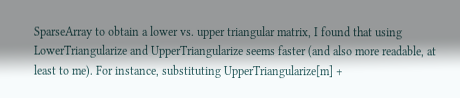SparseArray to obtain a lower vs. upper triangular matrix, I found that using LowerTriangularize and UpperTriangularize seems faster (and also more readable, at least to me). For instance, substituting UpperTriangularize[m] +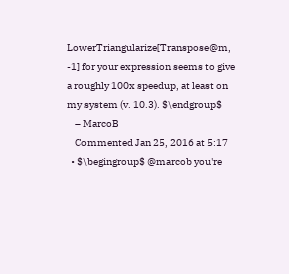LowerTriangularize[Transpose@m, -1] for your expression seems to give a roughly 100x speedup, at least on my system (v. 10.3). $\endgroup$
    – MarcoB
    Commented Jan 25, 2016 at 5:17
  • $\begingroup$ @marcob you're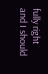fully right and I should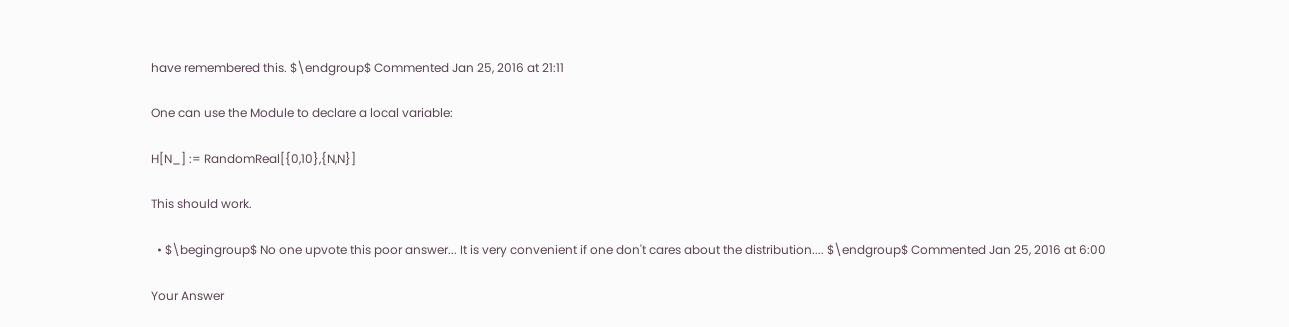have remembered this. $\endgroup$ Commented Jan 25, 2016 at 21:11

One can use the Module to declare a local variable:

H[N_] := RandomReal[{0,10},{N,N}]

This should work.

  • $\begingroup$ No one upvote this poor answer... It is very convenient if one don't cares about the distribution.... $\endgroup$ Commented Jan 25, 2016 at 6:00

Your Answer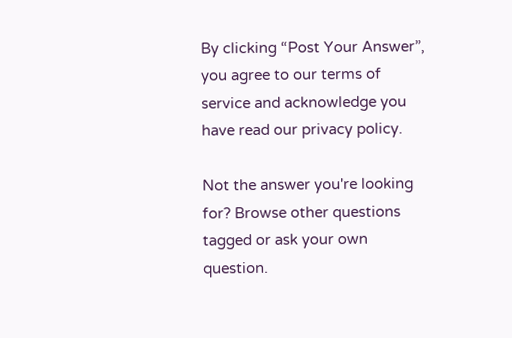By clicking “Post Your Answer”, you agree to our terms of service and acknowledge you have read our privacy policy.

Not the answer you're looking for? Browse other questions tagged or ask your own question.